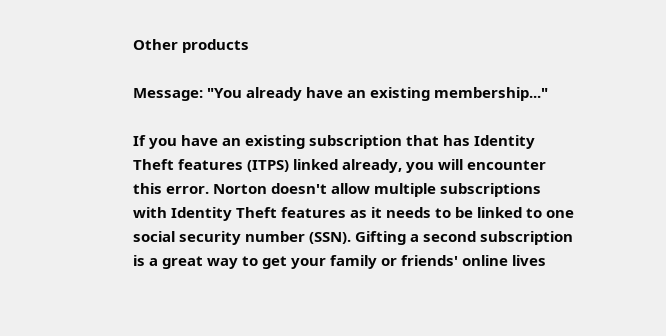Other products

Message: "You already have an existing membership..."

If you have an existing subscription that has Identity Theft features (ITPS) linked already, you will encounter this error. Norton doesn't allow multiple subscriptions with Identity Theft features as it needs to be linked to one social security number (SSN). Gifting a second subscription is a great way to get your family or friends' online lives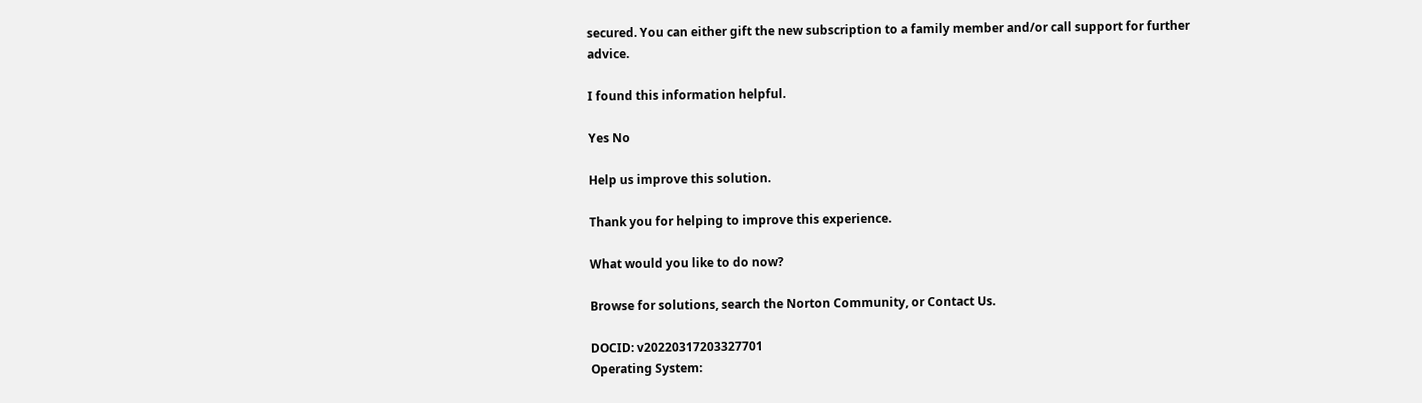secured. You can either gift the new subscription to a family member and/or call support for further advice.

I found this information helpful.

Yes No

Help us improve this solution.

Thank you for helping to improve this experience.

What would you like to do now?

Browse for solutions, search the Norton Community, or Contact Us.

DOCID: v20220317203327701
Operating System: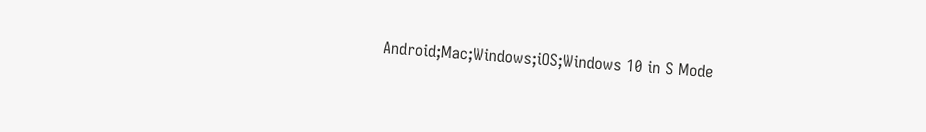Android;Mac;Windows;iOS;Windows 10 in S Mode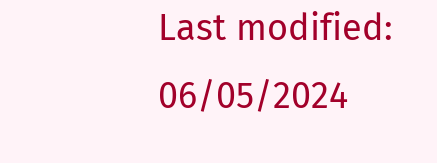Last modified: 06/05/2024